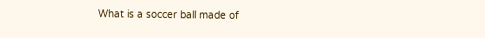What is a soccer ball made of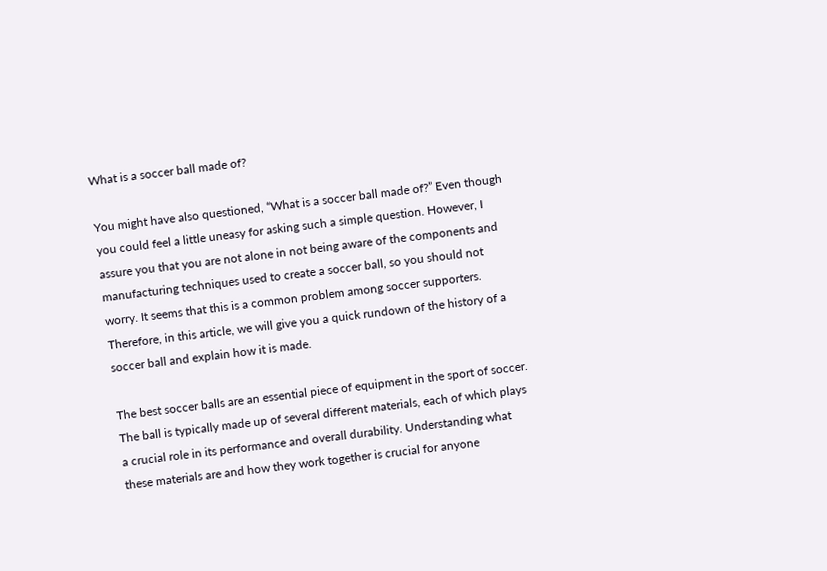What is a soccer ball made of?

You might have also questioned, “What is a soccer ball made of?” Even though you could feel a little uneasy for asking such a simple question. However, I assure you that you are not alone in not being aware of the components and manufacturing techniques used to create a soccer ball, so you should not worry. It seems that this is a common problem among soccer supporters. Therefore, in this article, we will give you a quick rundown of the history of a soccer ball and explain how it is made.

The best soccer balls are an essential piece of equipment in the sport of soccer. The ball is typically made up of several different materials, each of which plays a crucial role in its performance and overall durability. Understanding what these materials are and how they work together is crucial for anyone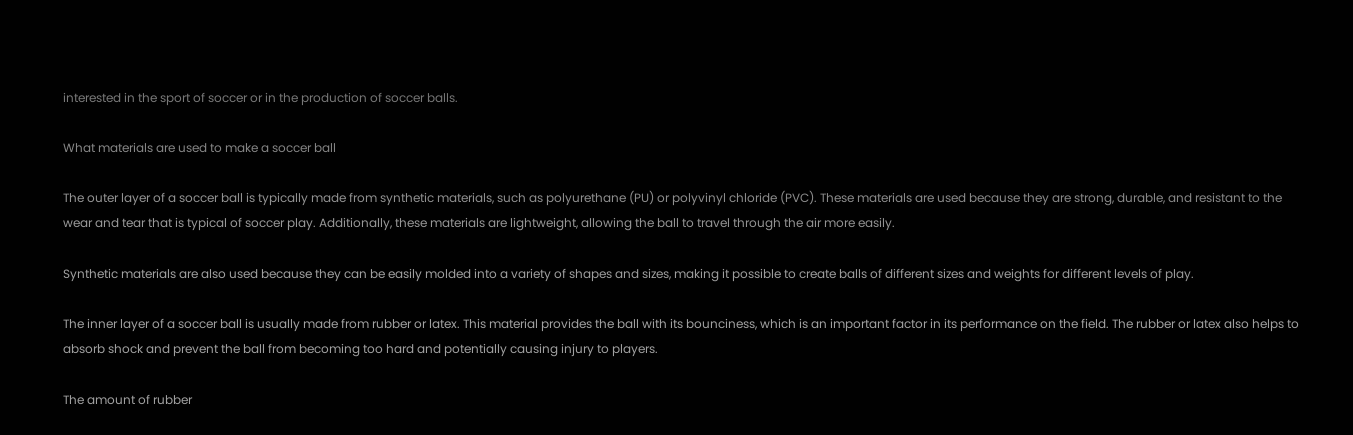interested in the sport of soccer or in the production of soccer balls.

What materials are used to make a soccer ball

The outer layer of a soccer ball is typically made from synthetic materials, such as polyurethane (PU) or polyvinyl chloride (PVC). These materials are used because they are strong, durable, and resistant to the wear and tear that is typical of soccer play. Additionally, these materials are lightweight, allowing the ball to travel through the air more easily.

Synthetic materials are also used because they can be easily molded into a variety of shapes and sizes, making it possible to create balls of different sizes and weights for different levels of play.

The inner layer of a soccer ball is usually made from rubber or latex. This material provides the ball with its bounciness, which is an important factor in its performance on the field. The rubber or latex also helps to absorb shock and prevent the ball from becoming too hard and potentially causing injury to players.

The amount of rubber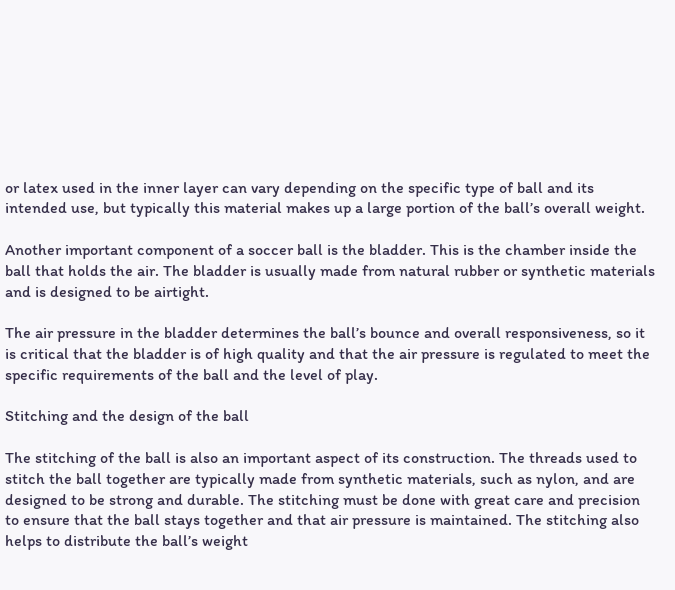or latex used in the inner layer can vary depending on the specific type of ball and its intended use, but typically this material makes up a large portion of the ball’s overall weight.

Another important component of a soccer ball is the bladder. This is the chamber inside the ball that holds the air. The bladder is usually made from natural rubber or synthetic materials and is designed to be airtight.

The air pressure in the bladder determines the ball’s bounce and overall responsiveness, so it is critical that the bladder is of high quality and that the air pressure is regulated to meet the specific requirements of the ball and the level of play.

Stitching and the design of the ball

The stitching of the ball is also an important aspect of its construction. The threads used to stitch the ball together are typically made from synthetic materials, such as nylon, and are designed to be strong and durable. The stitching must be done with great care and precision to ensure that the ball stays together and that air pressure is maintained. The stitching also helps to distribute the ball’s weight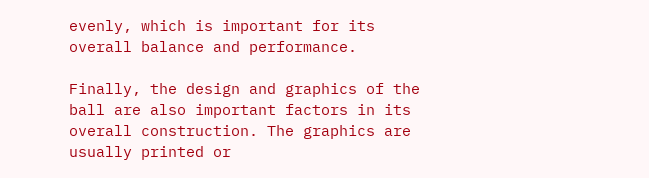evenly, which is important for its overall balance and performance.

Finally, the design and graphics of the ball are also important factors in its overall construction. The graphics are usually printed or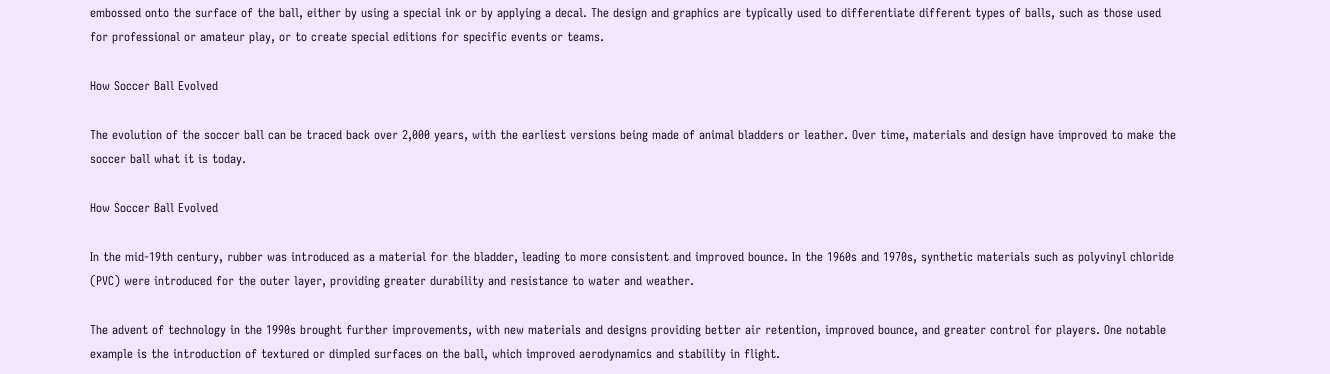embossed onto the surface of the ball, either by using a special ink or by applying a decal. The design and graphics are typically used to differentiate different types of balls, such as those used for professional or amateur play, or to create special editions for specific events or teams.

How Soccer Ball Evolved

The evolution of the soccer ball can be traced back over 2,000 years, with the earliest versions being made of animal bladders or leather. Over time, materials and design have improved to make the soccer ball what it is today.

How Soccer Ball Evolved

In the mid-19th century, rubber was introduced as a material for the bladder, leading to more consistent and improved bounce. In the 1960s and 1970s, synthetic materials such as polyvinyl chloride (PVC) were introduced for the outer layer, providing greater durability and resistance to water and weather.

The advent of technology in the 1990s brought further improvements, with new materials and designs providing better air retention, improved bounce, and greater control for players. One notable example is the introduction of textured or dimpled surfaces on the ball, which improved aerodynamics and stability in flight.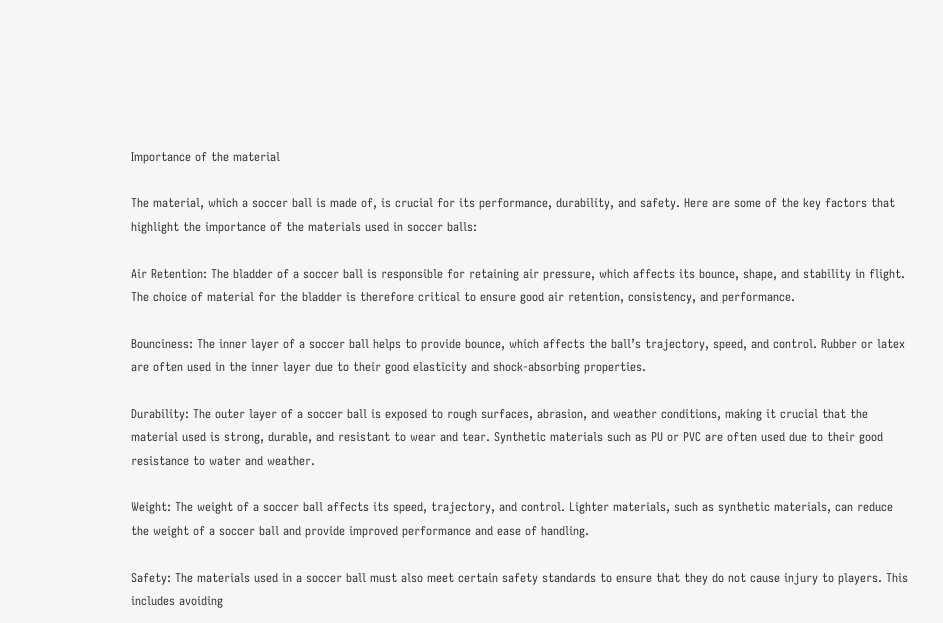Importance of the material

The material, which a soccer ball is made of, is crucial for its performance, durability, and safety. Here are some of the key factors that highlight the importance of the materials used in soccer balls:

Air Retention: The bladder of a soccer ball is responsible for retaining air pressure, which affects its bounce, shape, and stability in flight. The choice of material for the bladder is therefore critical to ensure good air retention, consistency, and performance.

Bounciness: The inner layer of a soccer ball helps to provide bounce, which affects the ball’s trajectory, speed, and control. Rubber or latex are often used in the inner layer due to their good elasticity and shock-absorbing properties.

Durability: The outer layer of a soccer ball is exposed to rough surfaces, abrasion, and weather conditions, making it crucial that the material used is strong, durable, and resistant to wear and tear. Synthetic materials such as PU or PVC are often used due to their good resistance to water and weather.

Weight: The weight of a soccer ball affects its speed, trajectory, and control. Lighter materials, such as synthetic materials, can reduce the weight of a soccer ball and provide improved performance and ease of handling.

Safety: The materials used in a soccer ball must also meet certain safety standards to ensure that they do not cause injury to players. This includes avoiding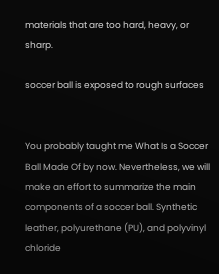materials that are too hard, heavy, or sharp.

soccer ball is exposed to rough surfaces


You probably taught me What Is a Soccer Ball Made Of by now. Nevertheless, we will make an effort to summarize the main components of a soccer ball. Synthetic leather, polyurethane (PU), and polyvinyl chloride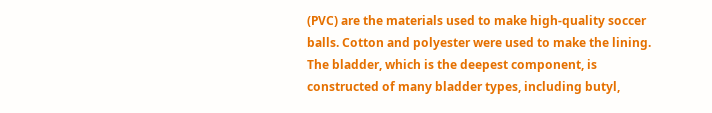(PVC) are the materials used to make high-quality soccer balls. Cotton and polyester were used to make the lining. The bladder, which is the deepest component, is constructed of many bladder types, including butyl,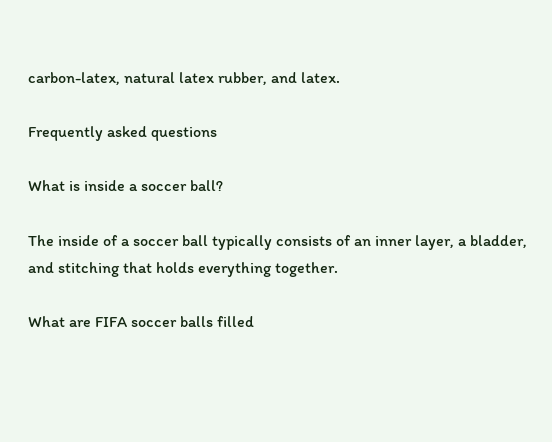carbon-latex, natural latex rubber, and latex.

Frequently asked questions

What is inside a soccer ball?

The inside of a soccer ball typically consists of an inner layer, a bladder, and stitching that holds everything together.

What are FIFA soccer balls filled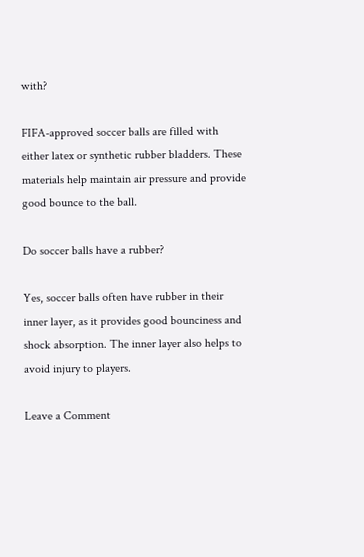with?

FIFA-approved soccer balls are filled with either latex or synthetic rubber bladders. These materials help maintain air pressure and provide good bounce to the ball.

Do soccer balls have a rubber?

Yes, soccer balls often have rubber in their inner layer, as it provides good bounciness and shock absorption. The inner layer also helps to avoid injury to players.

Leave a Comment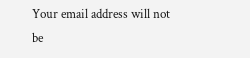Your email address will not be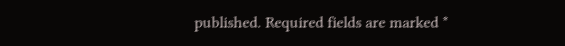published. Required fields are marked *